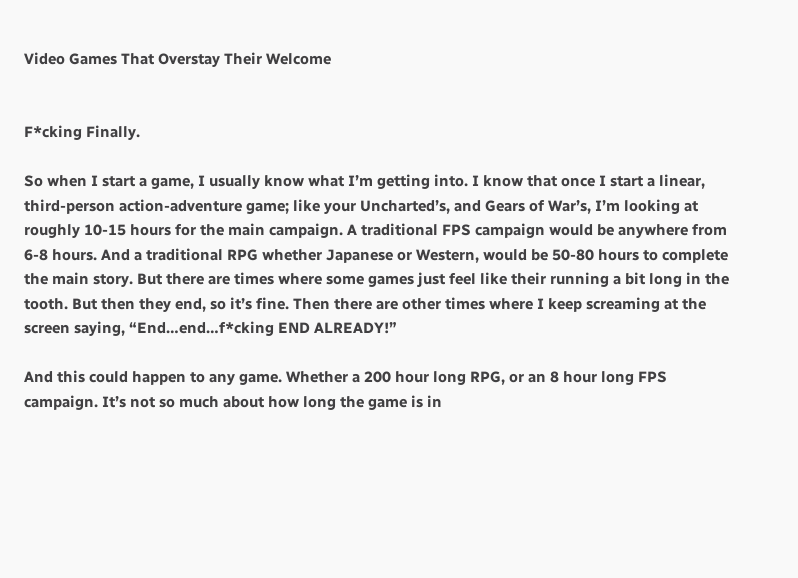Video Games That Overstay Their Welcome


F*cking Finally.

So when I start a game, I usually know what I’m getting into. I know that once I start a linear, third-person action-adventure game; like your Uncharted’s, and Gears of War’s, I’m looking at roughly 10-15 hours for the main campaign. A traditional FPS campaign would be anywhere from 6-8 hours. And a traditional RPG whether Japanese or Western, would be 50-80 hours to complete the main story. But there are times where some games just feel like their running a bit long in the tooth. But then they end, so it’s fine. Then there are other times where I keep screaming at the screen saying, “End…end…f*cking END ALREADY!”

And this could happen to any game. Whether a 200 hour long RPG, or an 8 hour long FPS campaign. It’s not so much about how long the game is in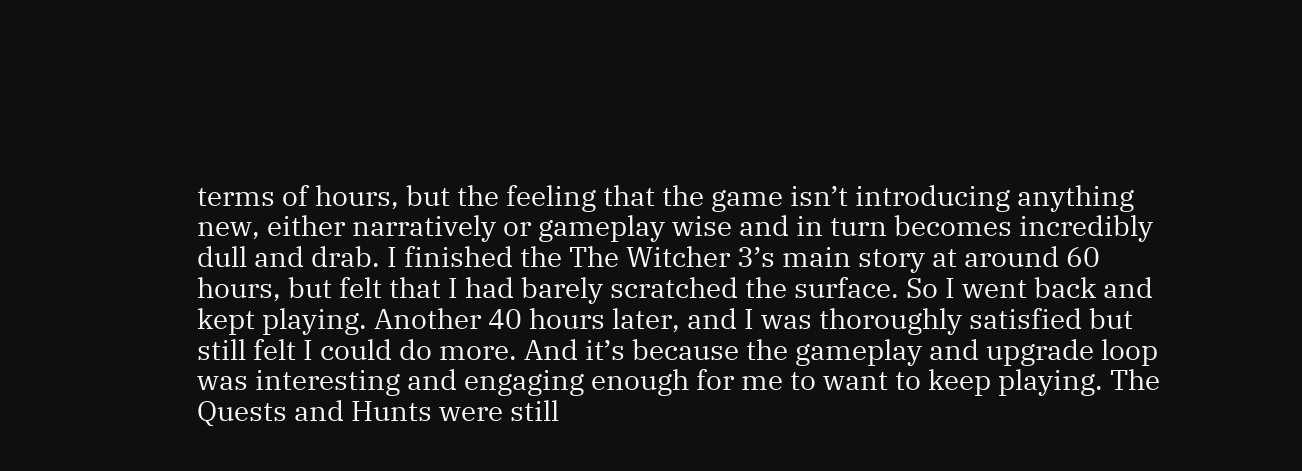terms of hours, but the feeling that the game isn’t introducing anything new, either narratively or gameplay wise and in turn becomes incredibly dull and drab. I finished the The Witcher 3’s main story at around 60 hours, but felt that I had barely scratched the surface. So I went back and kept playing. Another 40 hours later, and I was thoroughly satisfied but still felt I could do more. And it’s because the gameplay and upgrade loop was interesting and engaging enough for me to want to keep playing. The Quests and Hunts were still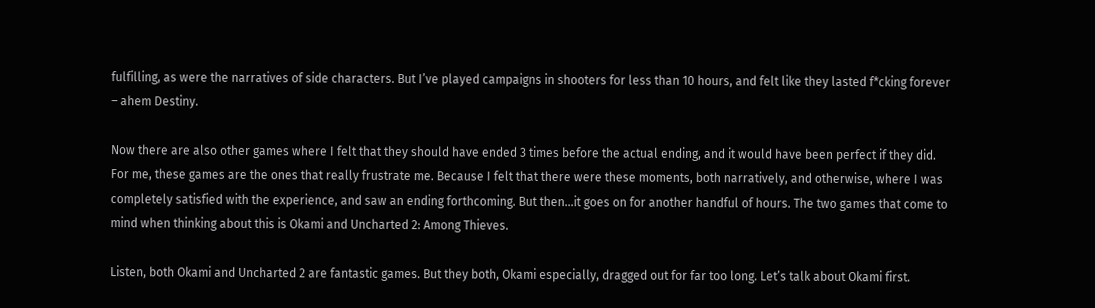fulfilling, as were the narratives of side characters. But I’ve played campaigns in shooters for less than 10 hours, and felt like they lasted f*cking forever – ahem Destiny.

Now there are also other games where I felt that they should have ended 3 times before the actual ending, and it would have been perfect if they did. For me, these games are the ones that really frustrate me. Because I felt that there were these moments, both narratively, and otherwise, where I was completely satisfied with the experience, and saw an ending forthcoming. But then…it goes on for another handful of hours. The two games that come to mind when thinking about this is Okami and Uncharted 2: Among Thieves.

Listen, both Okami and Uncharted 2 are fantastic games. But they both, Okami especially, dragged out for far too long. Let’s talk about Okami first.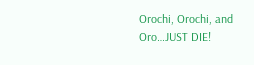Orochi, Orochi, and Oro…JUST DIE!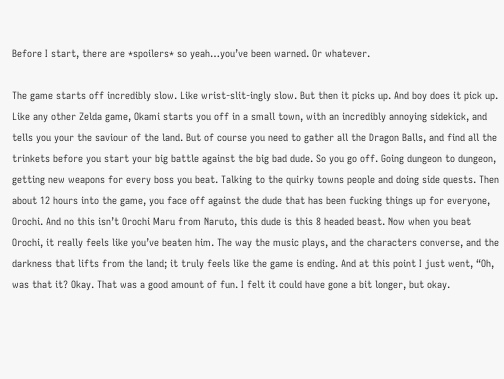Before I start, there are *spoilers* so yeah…you’ve been warned. Or whatever.

The game starts off incredibly slow. Like wrist-slit-ingly slow. But then it picks up. And boy does it pick up. Like any other Zelda game, Okami starts you off in a small town, with an incredibly annoying sidekick, and tells you your the saviour of the land. But of course you need to gather all the Dragon Balls, and find all the trinkets before you start your big battle against the big bad dude. So you go off. Going dungeon to dungeon, getting new weapons for every boss you beat. Talking to the quirky towns people and doing side quests. Then about 12 hours into the game, you face off against the dude that has been fucking things up for everyone, Orochi. And no this isn’t Orochi Maru from Naruto, this dude is this 8 headed beast. Now when you beat Orochi, it really feels like you’ve beaten him. The way the music plays, and the characters converse, and the darkness that lifts from the land; it truly feels like the game is ending. And at this point I just went, “Oh, was that it? Okay. That was a good amount of fun. I felt it could have gone a bit longer, but okay.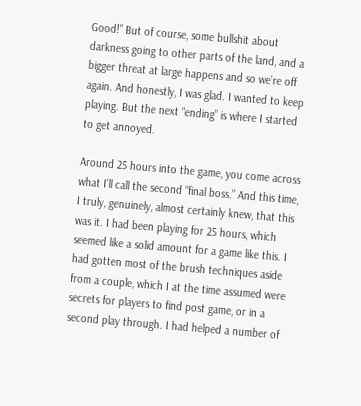Good!” But of course, some bullshit about darkness going to other parts of the land, and a bigger threat at large happens and so we’re off again. And honestly, I was glad. I wanted to keep playing. But the next “ending” is where I started to get annoyed.

Around 25 hours into the game, you come across what I’ll call the second “final boss.” And this time, I truly, genuinely, almost certainly knew, that this was it. I had been playing for 25 hours, which seemed like a solid amount for a game like this. I had gotten most of the brush techniques aside from a couple, which I at the time assumed were secrets for players to find post game, or in a second play through. I had helped a number of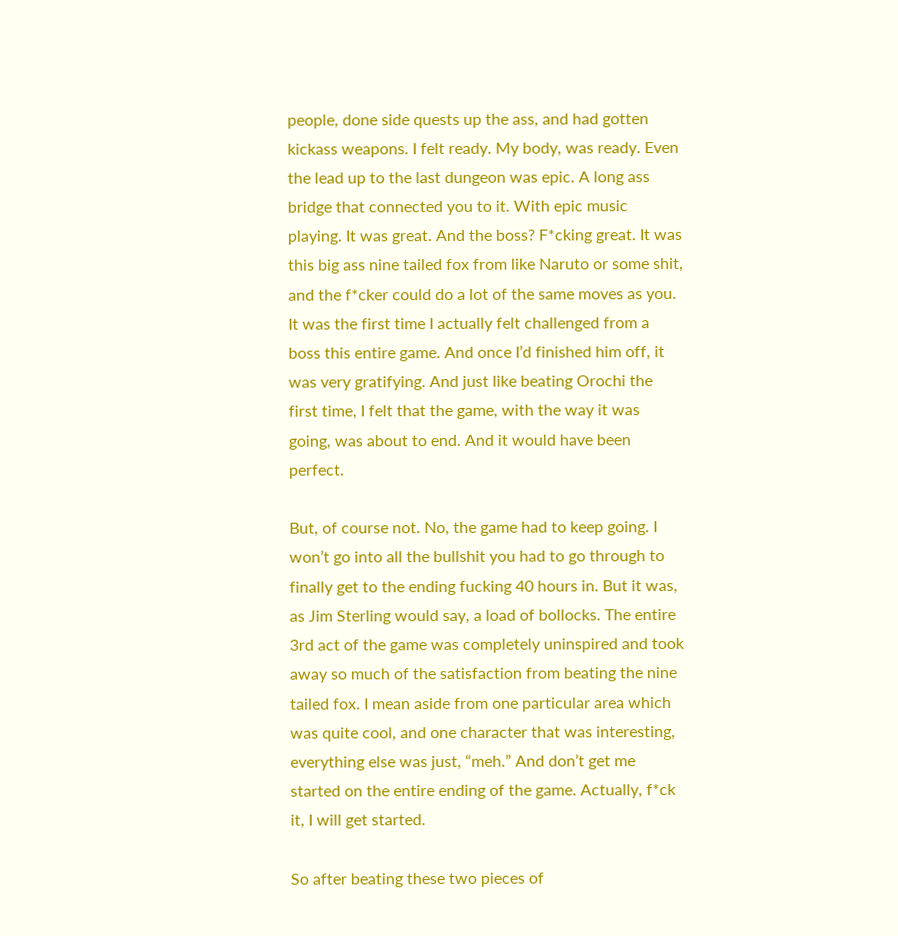people, done side quests up the ass, and had gotten kickass weapons. I felt ready. My body, was ready. Even the lead up to the last dungeon was epic. A long ass bridge that connected you to it. With epic music playing. It was great. And the boss? F*cking great. It was this big ass nine tailed fox from like Naruto or some shit, and the f*cker could do a lot of the same moves as you. It was the first time I actually felt challenged from a boss this entire game. And once I’d finished him off, it was very gratifying. And just like beating Orochi the first time, I felt that the game, with the way it was going, was about to end. And it would have been perfect.

But, of course not. No, the game had to keep going. I won’t go into all the bullshit you had to go through to finally get to the ending fucking 40 hours in. But it was, as Jim Sterling would say, a load of bollocks. The entire 3rd act of the game was completely uninspired and took away so much of the satisfaction from beating the nine tailed fox. I mean aside from one particular area which was quite cool, and one character that was interesting, everything else was just, “meh.” And don’t get me started on the entire ending of the game. Actually, f*ck it, I will get started.

So after beating these two pieces of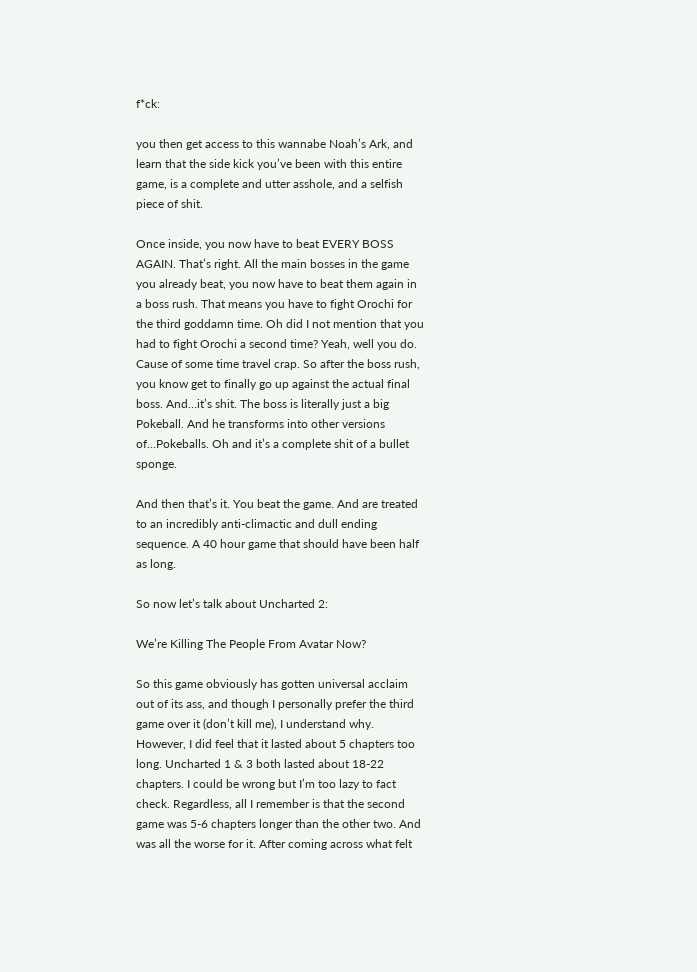f*ck:

you then get access to this wannabe Noah’s Ark, and learn that the side kick you’ve been with this entire game, is a complete and utter asshole, and a selfish piece of shit.

Once inside, you now have to beat EVERY BOSS AGAIN. That’s right. All the main bosses in the game you already beat, you now have to beat them again in a boss rush. That means you have to fight Orochi for the third goddamn time. Oh did I not mention that you had to fight Orochi a second time? Yeah, well you do. Cause of some time travel crap. So after the boss rush, you know get to finally go up against the actual final boss. And…it’s shit. The boss is literally just a big Pokeball. And he transforms into other versions of…Pokeballs. Oh and it’s a complete shit of a bullet sponge.

And then that’s it. You beat the game. And are treated to an incredibly anti-climactic and dull ending sequence. A 40 hour game that should have been half as long.

So now let’s talk about Uncharted 2:

We’re Killing The People From Avatar Now?

So this game obviously has gotten universal acclaim out of its ass, and though I personally prefer the third game over it (don’t kill me), I understand why. However, I did feel that it lasted about 5 chapters too long. Uncharted 1 & 3 both lasted about 18-22 chapters. I could be wrong but I’m too lazy to fact check. Regardless, all I remember is that the second game was 5-6 chapters longer than the other two. And was all the worse for it. After coming across what felt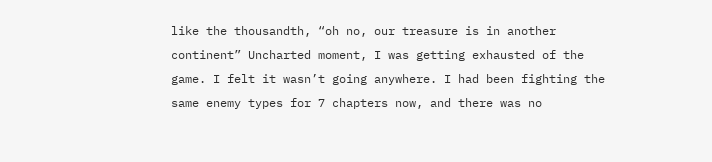like the thousandth, “oh no, our treasure is in another continent” Uncharted moment, I was getting exhausted of the game. I felt it wasn’t going anywhere. I had been fighting the same enemy types for 7 chapters now, and there was no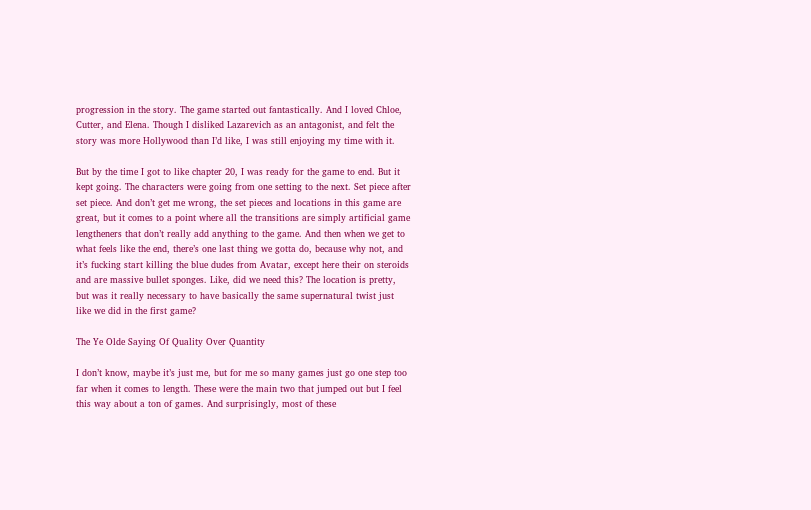progression in the story. The game started out fantastically. And I loved Chloe, Cutter, and Elena. Though I disliked Lazarevich as an antagonist, and felt the story was more Hollywood than I’d like, I was still enjoying my time with it.

But by the time I got to like chapter 20, I was ready for the game to end. But it kept going. The characters were going from one setting to the next. Set piece after set piece. And don’t get me wrong, the set pieces and locations in this game are great, but it comes to a point where all the transitions are simply artificial game lengtheners that don’t really add anything to the game. And then when we get to what feels like the end, there’s one last thing we gotta do, because why not, and it’s fucking start killing the blue dudes from Avatar, except here their on steroids and are massive bullet sponges. Like, did we need this? The location is pretty, but was it really necessary to have basically the same supernatural twist just like we did in the first game?

The Ye Olde Saying Of Quality Over Quantity

I don’t know, maybe it’s just me, but for me so many games just go one step too far when it comes to length. These were the main two that jumped out but I feel this way about a ton of games. And surprisingly, most of these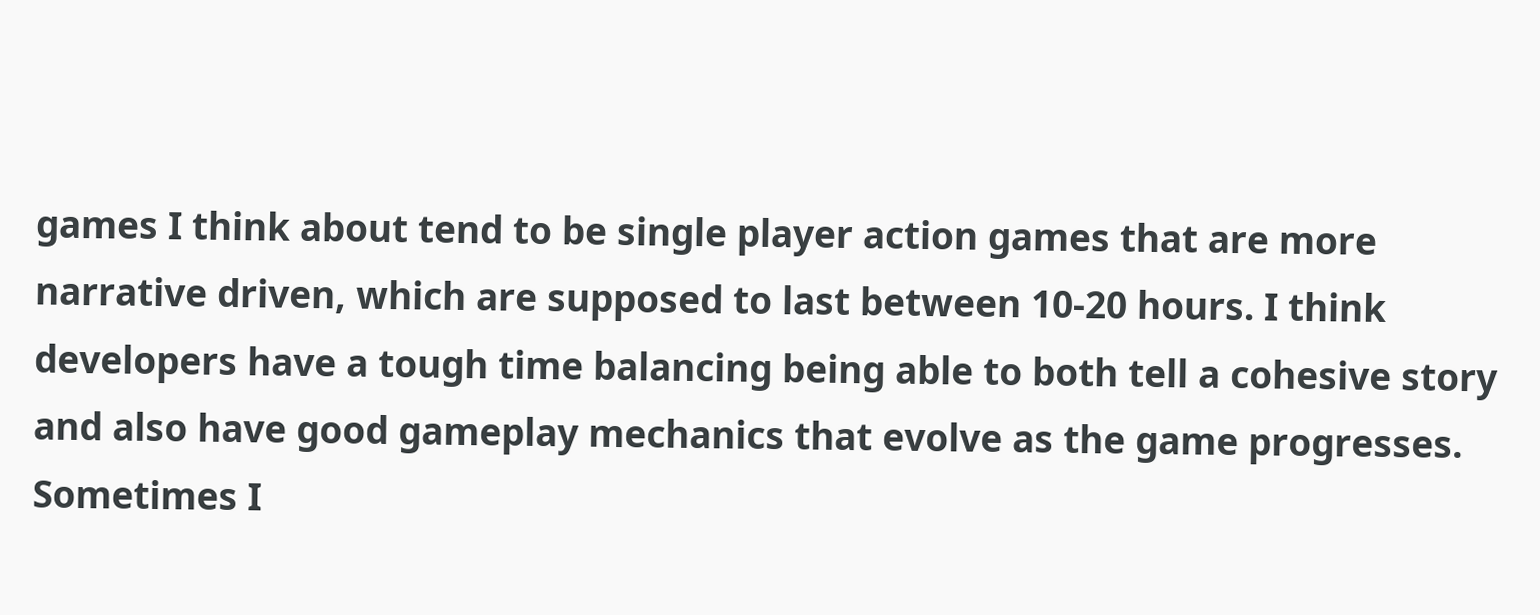games I think about tend to be single player action games that are more narrative driven, which are supposed to last between 10-20 hours. I think developers have a tough time balancing being able to both tell a cohesive story and also have good gameplay mechanics that evolve as the game progresses. Sometimes I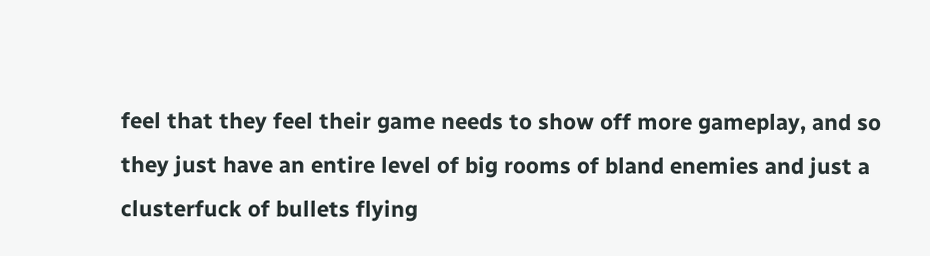feel that they feel their game needs to show off more gameplay, and so they just have an entire level of big rooms of bland enemies and just a clusterfuck of bullets flying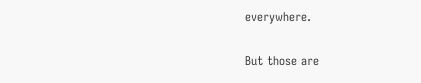everywhere.

But those are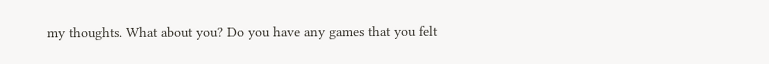my thoughts. What about you? Do you have any games that you felt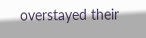overstayed their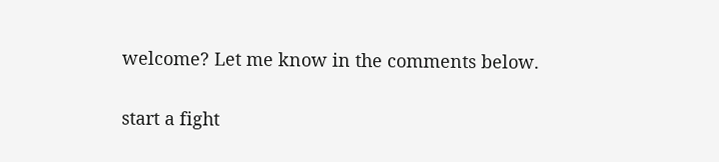welcome? Let me know in the comments below.


start a fight